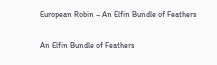European Robin – An Elfin Bundle of Feathers

An Elfin Bundle of Feathers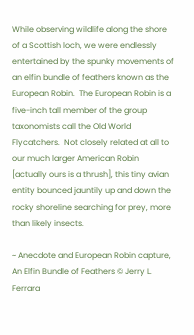While observing wildlife along the shore of a Scottish loch, we were endlessly entertained by the spunky movements of an elfin bundle of feathers known as the European Robin.  The European Robin is a five-inch tall member of the group taxonomists call the Old World Flycatchers.  Not closely related at all to our much larger American Robin [actually ours is a thrush], this tiny avian entity bounced jauntily up and down the rocky shoreline searching for prey, more than likely insects.

~ Anecdote and European Robin capture, An Elfin Bundle of Feathers © Jerry L. Ferrara